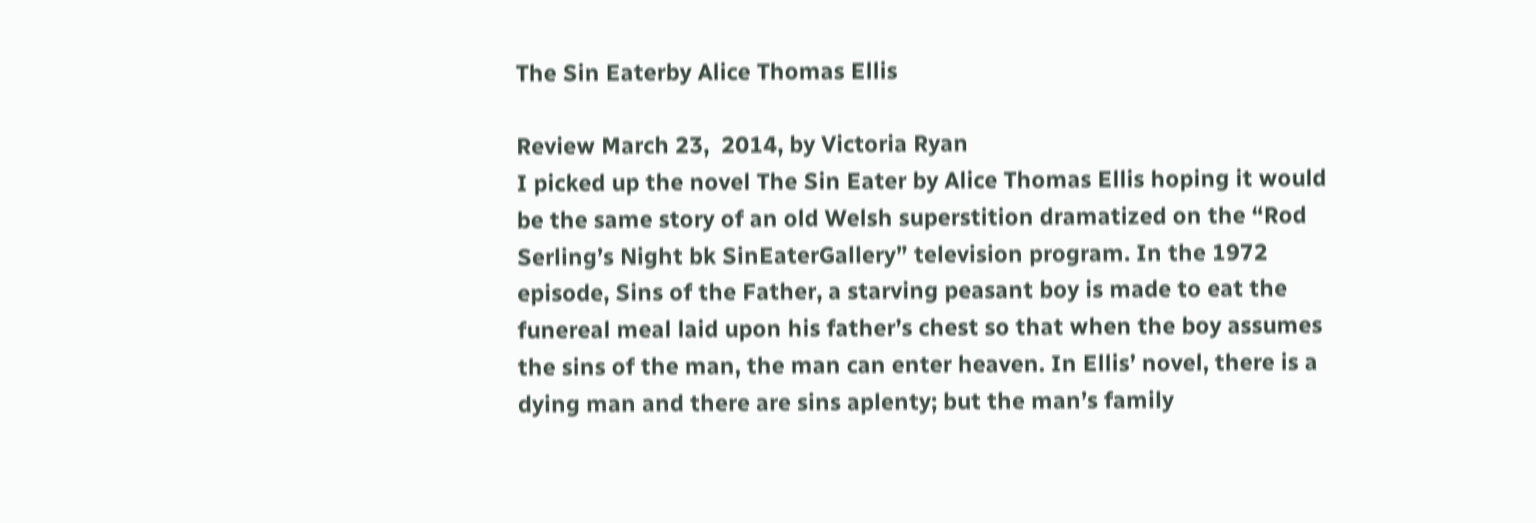The Sin Eaterby Alice Thomas Ellis

Review March 23,  2014, by Victoria Ryan
I picked up the novel The Sin Eater by Alice Thomas Ellis hoping it would be the same story of an old Welsh superstition dramatized on the “Rod Serling’s Night bk SinEaterGallery” television program. In the 1972 episode, Sins of the Father, a starving peasant boy is made to eat the funereal meal laid upon his father’s chest so that when the boy assumes the sins of the man, the man can enter heaven. In Ellis’ novel, there is a dying man and there are sins aplenty; but the man’s family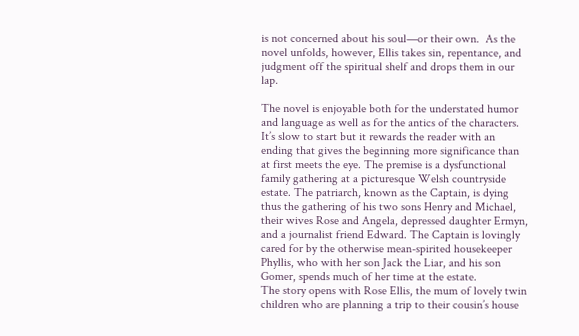is not concerned about his soul—or their own.  As the novel unfolds, however, Ellis takes sin, repentance, and judgment off the spiritual shelf and drops them in our lap.

The novel is enjoyable both for the understated humor and language as well as for the antics of the characters. It’s slow to start but it rewards the reader with an ending that gives the beginning more significance than at first meets the eye. The premise is a dysfunctional family gathering at a picturesque Welsh countryside estate. The patriarch, known as the Captain, is dying thus the gathering of his two sons Henry and Michael,  their wives Rose and Angela, depressed daughter Ermyn, and a journalist friend Edward. The Captain is lovingly cared for by the otherwise mean-spirited housekeeper Phyllis, who with her son Jack the Liar, and his son Gomer, spends much of her time at the estate.
The story opens with Rose Ellis, the mum of lovely twin children who are planning a trip to their cousin’s house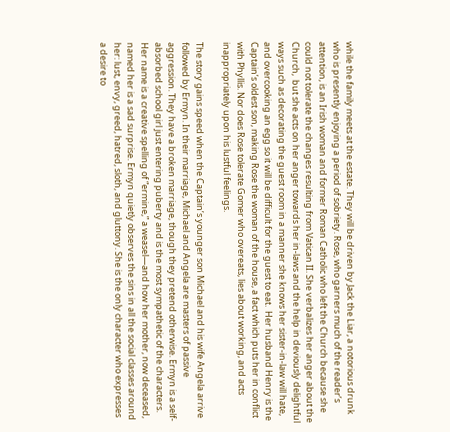while the family meets at the estate. They will be driven by Jack the Liar, a notorious drunk who is presently enjoying a period of sobriety. Rose, who garners much of the reader’s attention, is an Irish woman and former Roman Catholic who left the Church because she could not tolerate the changes resulting from Vatican II. She verbalizes her anger about the Church,  but she acts on her anger towards her in-laws and the help in deviously delightful ways such as decorating the guest room in a manner she knows her sister-in-law will hate, and overcooking an egg so it will be difficult for the guest to eat.  Her husband Henry is the Captain’s oldest son, making Rose the woman of the house, a fact which puts her in conflict with Phyllis. Nor does Rose tolerate Gomer who overeats, lies about working, and acts inappropriately upon his lustful feelings.

The story gains speed when the Captain’s younger son Michael and his wife Angela arrive followed by Ermyn. In their marriage, Michael and Angela are masters of passive aggression. They have a broken marriage, though they pretend otherwise. Ermyn is a self-absorbed school girl just entering puberty and is the most sympathetic of the characters. Her name is a creative spelling of “ermine,” a weasel—and how her mother, now deceased, named her is a sad surprise. Ermyn quietly observes the sins in all the social classes around her: lust, envy, greed, hatred, sloth, and gluttony. She is the only character who expresses a desire to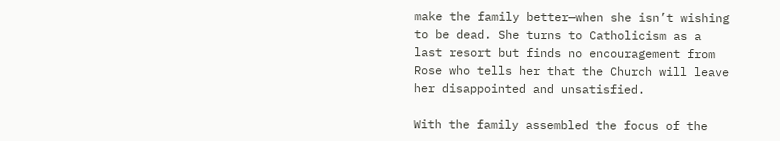make the family better—when she isn’t wishing to be dead. She turns to Catholicism as a last resort but finds no encouragement from Rose who tells her that the Church will leave her disappointed and unsatisfied.

With the family assembled the focus of the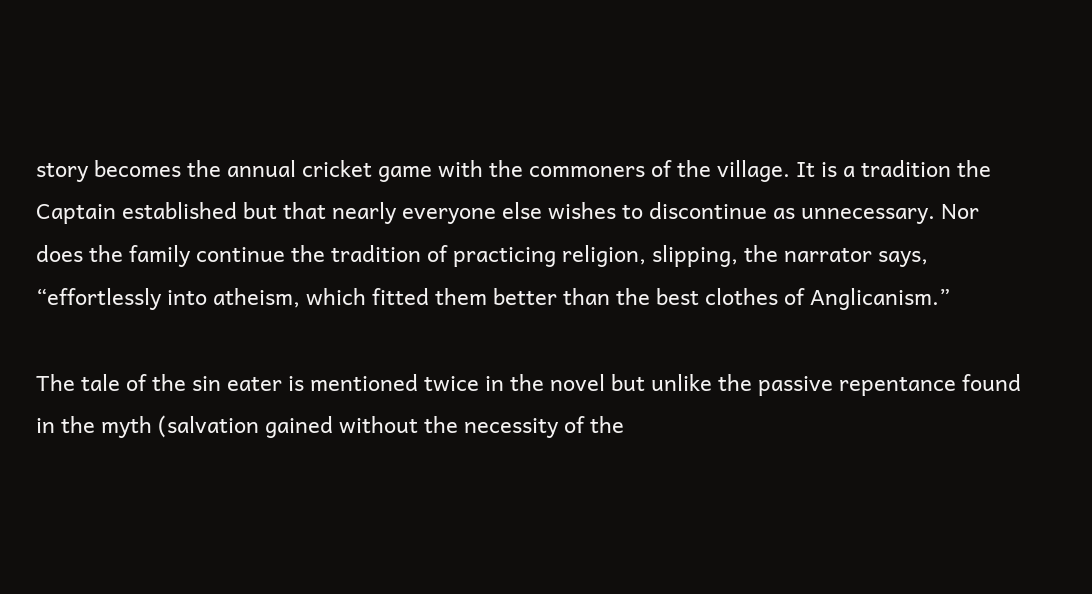story becomes the annual cricket game with the commoners of the village. It is a tradition the Captain established but that nearly everyone else wishes to discontinue as unnecessary. Nor does the family continue the tradition of practicing religion, slipping, the narrator says, “effortlessly into atheism, which fitted them better than the best clothes of Anglicanism.”

The tale of the sin eater is mentioned twice in the novel but unlike the passive repentance found in the myth (salvation gained without the necessity of the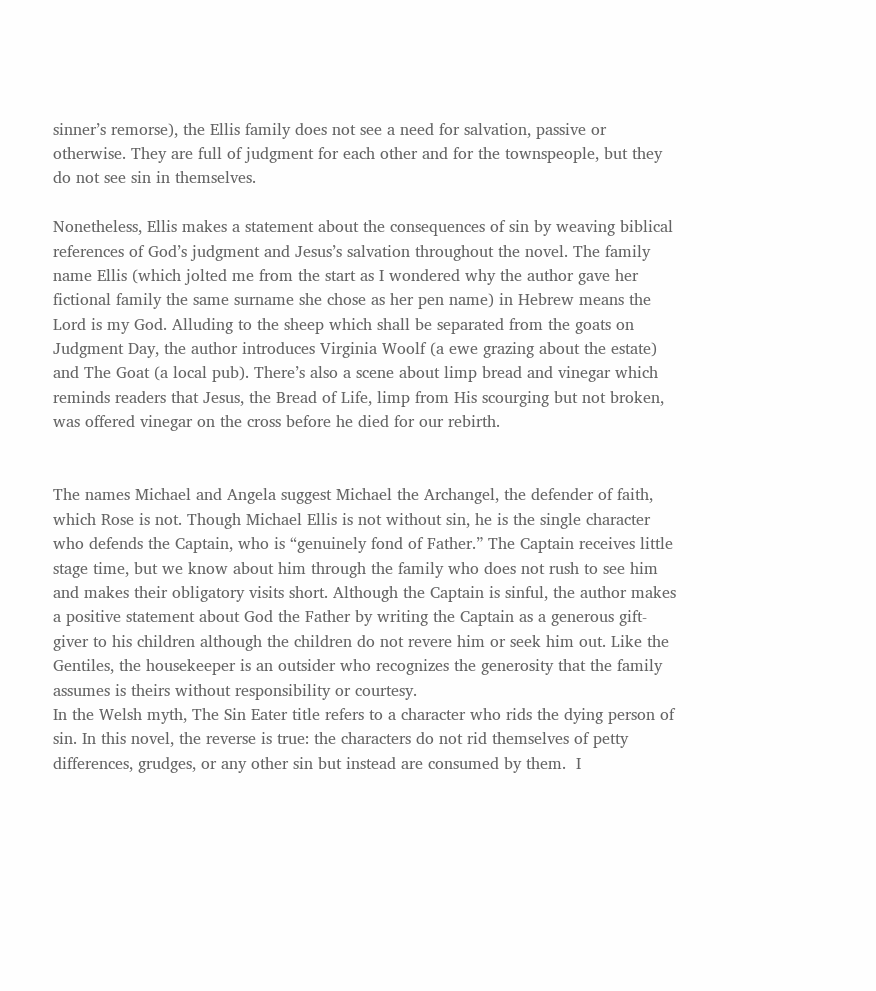sinner’s remorse), the Ellis family does not see a need for salvation, passive or otherwise. They are full of judgment for each other and for the townspeople, but they do not see sin in themselves.

Nonetheless, Ellis makes a statement about the consequences of sin by weaving biblical references of God’s judgment and Jesus’s salvation throughout the novel. The family name Ellis (which jolted me from the start as I wondered why the author gave her fictional family the same surname she chose as her pen name) in Hebrew means the Lord is my God. Alluding to the sheep which shall be separated from the goats on Judgment Day, the author introduces Virginia Woolf (a ewe grazing about the estate) and The Goat (a local pub). There’s also a scene about limp bread and vinegar which reminds readers that Jesus, the Bread of Life, limp from His scourging but not broken, was offered vinegar on the cross before he died for our rebirth.


The names Michael and Angela suggest Michael the Archangel, the defender of faith, which Rose is not. Though Michael Ellis is not without sin, he is the single character who defends the Captain, who is “genuinely fond of Father.” The Captain receives little stage time, but we know about him through the family who does not rush to see him and makes their obligatory visits short. Although the Captain is sinful, the author makes a positive statement about God the Father by writing the Captain as a generous gift-giver to his children although the children do not revere him or seek him out. Like the Gentiles, the housekeeper is an outsider who recognizes the generosity that the family assumes is theirs without responsibility or courtesy.
In the Welsh myth, The Sin Eater title refers to a character who rids the dying person of sin. In this novel, the reverse is true: the characters do not rid themselves of petty differences, grudges, or any other sin but instead are consumed by them.  I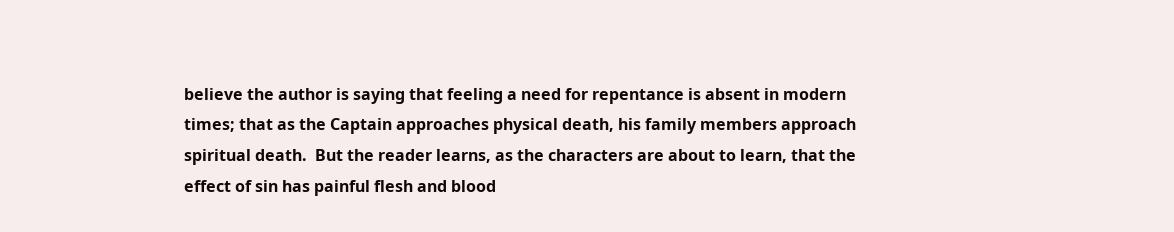believe the author is saying that feeling a need for repentance is absent in modern times; that as the Captain approaches physical death, his family members approach spiritual death.  But the reader learns, as the characters are about to learn, that the effect of sin has painful flesh and blood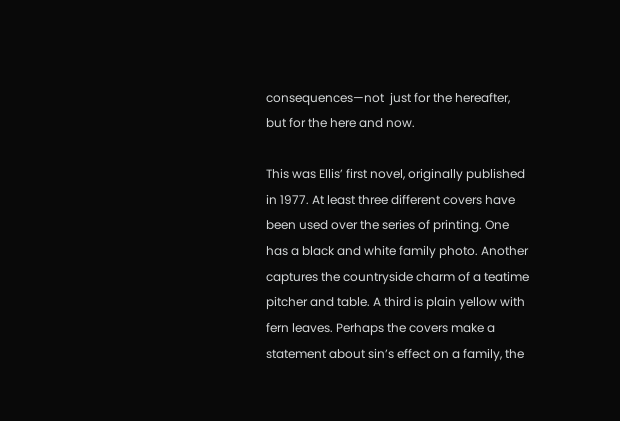consequences—not  just for the hereafter, but for the here and now.

This was Ellis’ first novel, originally published in 1977. At least three different covers have been used over the series of printing. One has a black and white family photo. Another captures the countryside charm of a teatime pitcher and table. A third is plain yellow with fern leaves. Perhaps the covers make a statement about sin’s effect on a family, the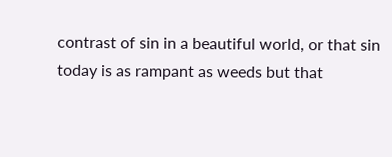contrast of sin in a beautiful world, or that sin today is as rampant as weeds but that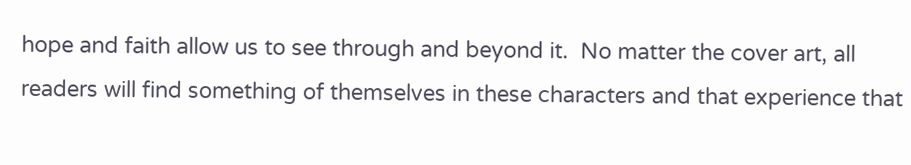hope and faith allow us to see through and beyond it.  No matter the cover art, all readers will find something of themselves in these characters and that experience that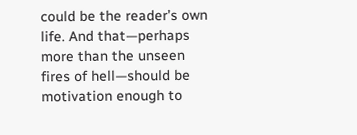could be the reader’s own life. And that—perhaps more than the unseen fires of hell—should be motivation enough to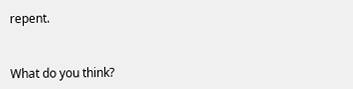repent.


What do you think?